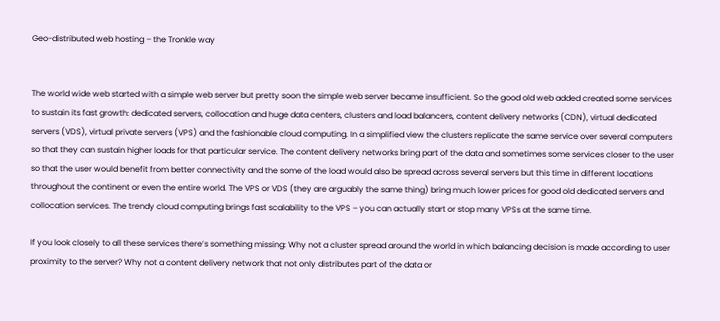Geo-distributed web hosting – the Tronkle way


The world wide web started with a simple web server but pretty soon the simple web server became insufficient. So the good old web added created some services to sustain its fast growth: dedicated servers, collocation and huge data centers, clusters and load balancers, content delivery networks (CDN), virtual dedicated servers (VDS), virtual private servers (VPS) and the fashionable cloud computing. In a simplified view the clusters replicate the same service over several computers so that they can sustain higher loads for that particular service. The content delivery networks bring part of the data and sometimes some services closer to the user so that the user would benefit from better connectivity and the some of the load would also be spread across several servers but this time in different locations throughout the continent or even the entire world. The VPS or VDS (they are arguably the same thing) bring much lower prices for good old dedicated servers and collocation services. The trendy cloud computing brings fast scalability to the VPS – you can actually start or stop many VPSs at the same time.

If you look closely to all these services there’s something missing: Why not a cluster spread around the world in which balancing decision is made according to user proximity to the server? Why not a content delivery network that not only distributes part of the data or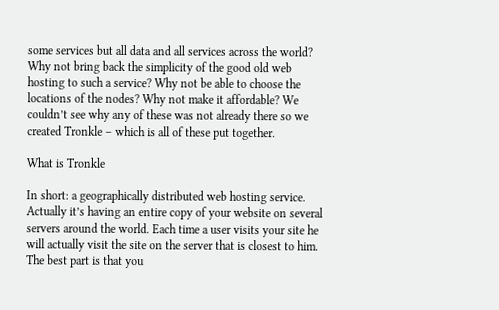some services but all data and all services across the world? Why not bring back the simplicity of the good old web hosting to such a service? Why not be able to choose the locations of the nodes? Why not make it affordable? We couldn’t see why any of these was not already there so we created Tronkle – which is all of these put together.

What is Tronkle

In short: a geographically distributed web hosting service. Actually it’s having an entire copy of your website on several servers around the world. Each time a user visits your site he will actually visit the site on the server that is closest to him. The best part is that you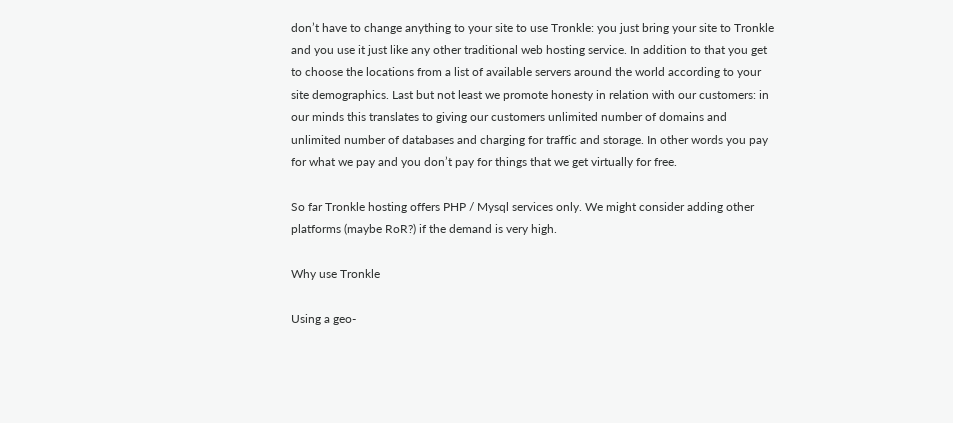don’t have to change anything to your site to use Tronkle: you just bring your site to Tronkle and you use it just like any other traditional web hosting service. In addition to that you get to choose the locations from a list of available servers around the world according to your site demographics. Last but not least we promote honesty in relation with our customers: in our minds this translates to giving our customers unlimited number of domains and unlimited number of databases and charging for traffic and storage. In other words you pay for what we pay and you don’t pay for things that we get virtually for free.

So far Tronkle hosting offers PHP / Mysql services only. We might consider adding other platforms (maybe RoR?) if the demand is very high.

Why use Tronkle

Using a geo-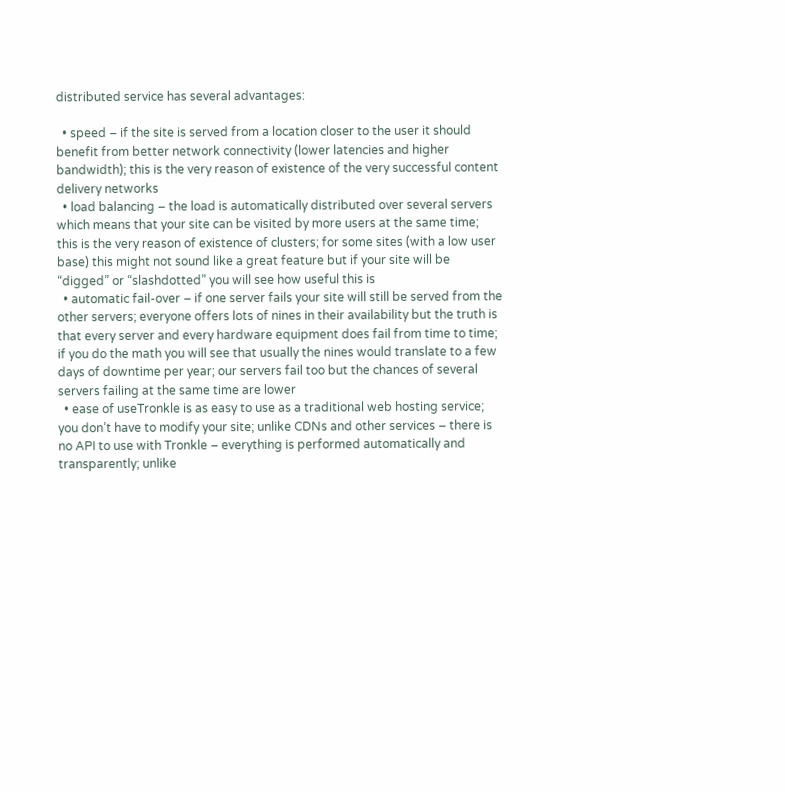distributed service has several advantages:

  • speed – if the site is served from a location closer to the user it should benefit from better network connectivity (lower latencies and higher bandwidth); this is the very reason of existence of the very successful content delivery networks
  • load balancing – the load is automatically distributed over several servers which means that your site can be visited by more users at the same time; this is the very reason of existence of clusters; for some sites (with a low user base) this might not sound like a great feature but if your site will be “digged” or “slashdotted” you will see how useful this is
  • automatic fail-over – if one server fails your site will still be served from the other servers; everyone offers lots of nines in their availability but the truth is that every server and every hardware equipment does fail from time to time; if you do the math you will see that usually the nines would translate to a few days of downtime per year; our servers fail too but the chances of several servers failing at the same time are lower
  • ease of useTronkle is as easy to use as a traditional web hosting service; you don’t have to modify your site; unlike CDNs and other services – there is no API to use with Tronkle – everything is performed automatically and transparently; unlike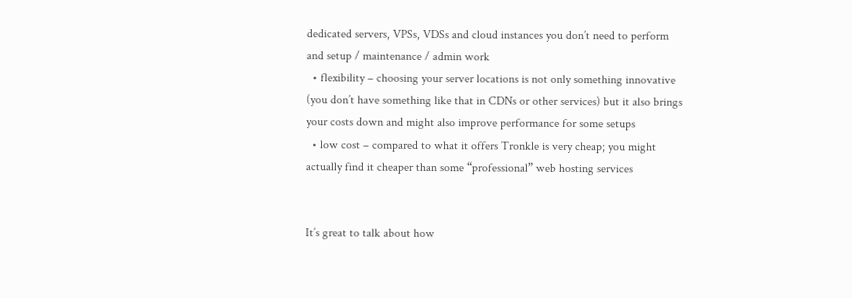dedicated servers, VPSs, VDSs and cloud instances you don’t need to perform and setup / maintenance / admin work
  • flexibility – choosing your server locations is not only something innovative (you don’t have something like that in CDNs or other services) but it also brings your costs down and might also improve performance for some setups
  • low cost – compared to what it offers Tronkle is very cheap; you might actually find it cheaper than some “professional” web hosting services


It’s great to talk about how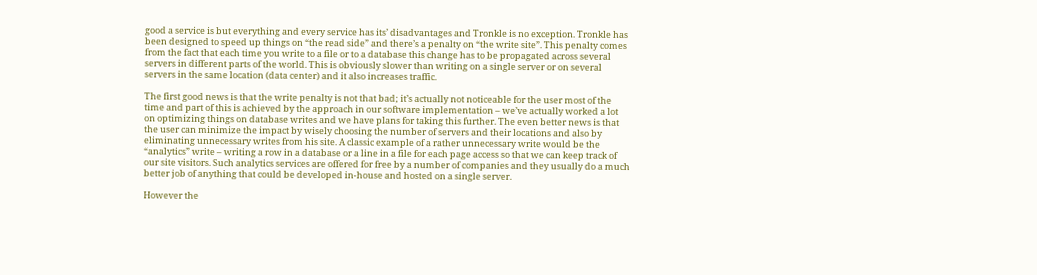good a service is but everything and every service has its’ disadvantages and Tronkle is no exception. Tronkle has been designed to speed up things on “the read side” and there’s a penalty on “the write site”. This penalty comes from the fact that each time you write to a file or to a database this change has to be propagated across several servers in different parts of the world. This is obviously slower than writing on a single server or on several servers in the same location (data center) and it also increases traffic.

The first good news is that the write penalty is not that bad; it’s actually not noticeable for the user most of the time and part of this is achieved by the approach in our software implementation – we’ve actually worked a lot on optimizing things on database writes and we have plans for taking this further. The even better news is that the user can minimize the impact by wisely choosing the number of servers and their locations and also by eliminating unnecessary writes from his site. A classic example of a rather unnecessary write would be the “analytics” write – writing a row in a database or a line in a file for each page access so that we can keep track of our site visitors. Such analytics services are offered for free by a number of companies and they usually do a much better job of anything that could be developed in-house and hosted on a single server.

However the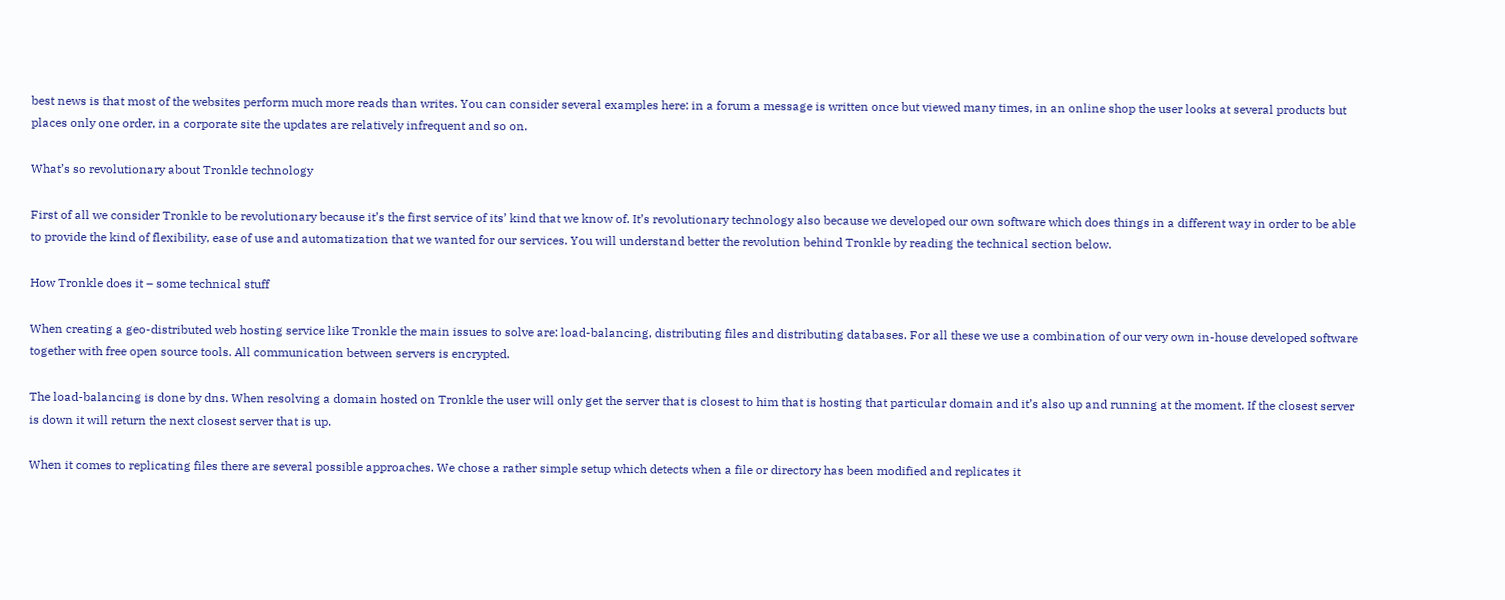best news is that most of the websites perform much more reads than writes. You can consider several examples here: in a forum a message is written once but viewed many times, in an online shop the user looks at several products but places only one order, in a corporate site the updates are relatively infrequent and so on.

What’s so revolutionary about Tronkle technology

First of all we consider Tronkle to be revolutionary because it’s the first service of its’ kind that we know of. It’s revolutionary technology also because we developed our own software which does things in a different way in order to be able to provide the kind of flexibility, ease of use and automatization that we wanted for our services. You will understand better the revolution behind Tronkle by reading the technical section below.

How Tronkle does it – some technical stuff

When creating a geo-distributed web hosting service like Tronkle the main issues to solve are: load-balancing, distributing files and distributing databases. For all these we use a combination of our very own in-house developed software together with free open source tools. All communication between servers is encrypted.

The load-balancing is done by dns. When resolving a domain hosted on Tronkle the user will only get the server that is closest to him that is hosting that particular domain and it’s also up and running at the moment. If the closest server is down it will return the next closest server that is up.

When it comes to replicating files there are several possible approaches. We chose a rather simple setup which detects when a file or directory has been modified and replicates it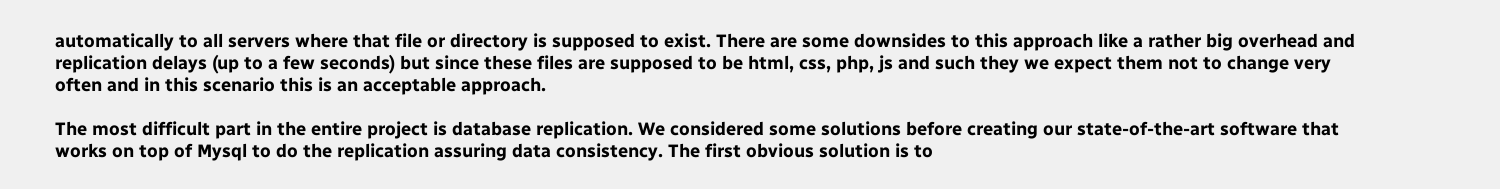automatically to all servers where that file or directory is supposed to exist. There are some downsides to this approach like a rather big overhead and replication delays (up to a few seconds) but since these files are supposed to be html, css, php, js and such they we expect them not to change very often and in this scenario this is an acceptable approach.

The most difficult part in the entire project is database replication. We considered some solutions before creating our state-of-the-art software that works on top of Mysql to do the replication assuring data consistency. The first obvious solution is to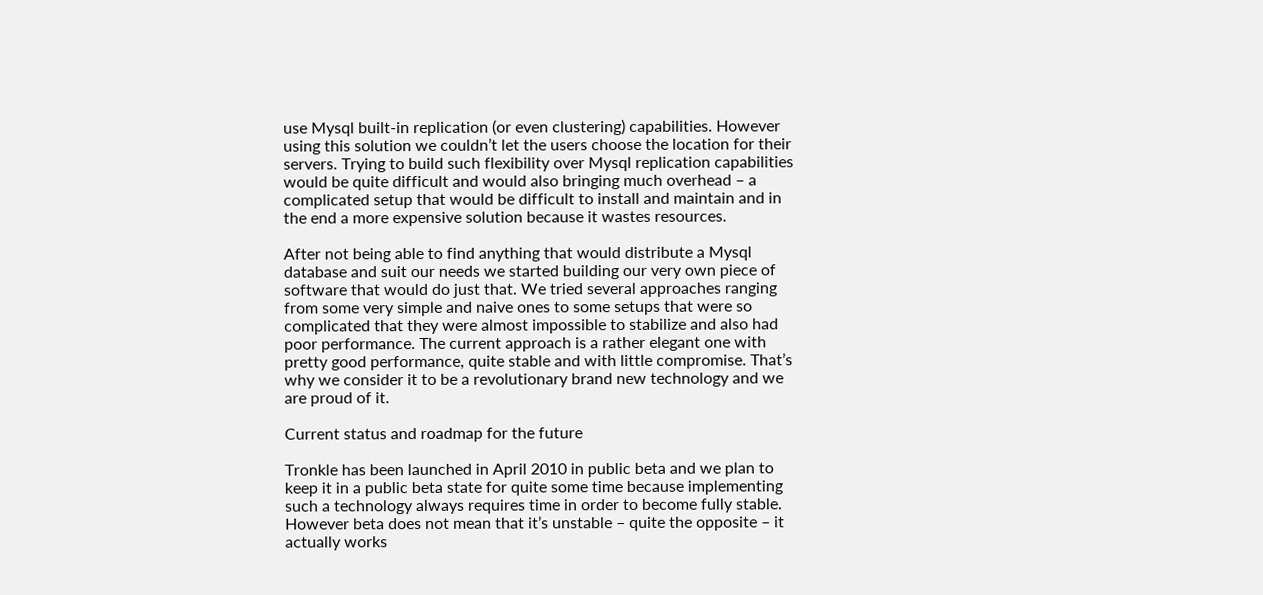use Mysql built-in replication (or even clustering) capabilities. However using this solution we couldn’t let the users choose the location for their servers. Trying to build such flexibility over Mysql replication capabilities would be quite difficult and would also bringing much overhead – a complicated setup that would be difficult to install and maintain and in the end a more expensive solution because it wastes resources.

After not being able to find anything that would distribute a Mysql database and suit our needs we started building our very own piece of software that would do just that. We tried several approaches ranging from some very simple and naive ones to some setups that were so complicated that they were almost impossible to stabilize and also had poor performance. The current approach is a rather elegant one with pretty good performance, quite stable and with little compromise. That’s why we consider it to be a revolutionary brand new technology and we are proud of it.

Current status and roadmap for the future

Tronkle has been launched in April 2010 in public beta and we plan to keep it in a public beta state for quite some time because implementing such a technology always requires time in order to become fully stable. However beta does not mean that it’s unstable – quite the opposite – it actually works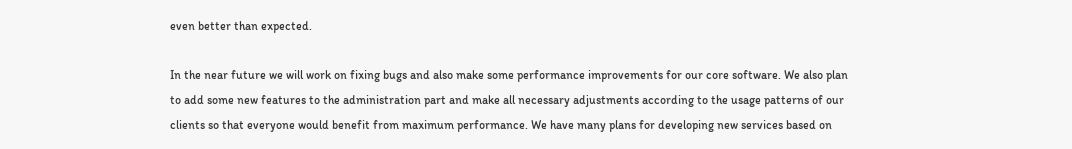even better than expected.

In the near future we will work on fixing bugs and also make some performance improvements for our core software. We also plan to add some new features to the administration part and make all necessary adjustments according to the usage patterns of our clients so that everyone would benefit from maximum performance. We have many plans for developing new services based on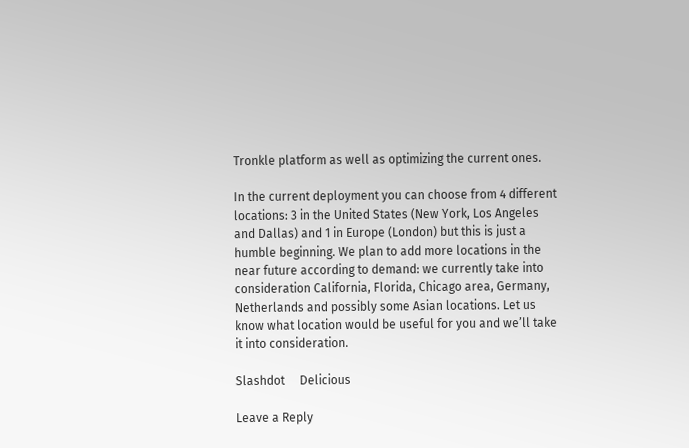Tronkle platform as well as optimizing the current ones.

In the current deployment you can choose from 4 different locations: 3 in the United States (New York, Los Angeles and Dallas) and 1 in Europe (London) but this is just a humble beginning. We plan to add more locations in the near future according to demand: we currently take into consideration California, Florida, Chicago area, Germany, Netherlands and possibly some Asian locations. Let us know what location would be useful for you and we’ll take it into consideration.

Slashdot     Delicious

Leave a Reply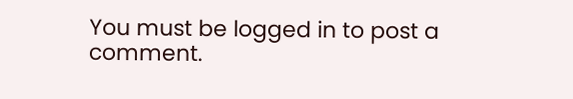You must be logged in to post a comment.